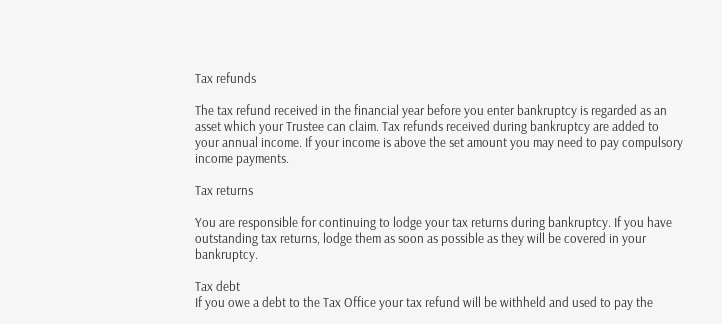Tax refunds

The tax refund received in the financial year before you enter bankruptcy is regarded as an asset which your Trustee can claim. Tax refunds received during bankruptcy are added to your annual income. If your income is above the set amount you may need to pay compulsory income payments.

Tax returns

You are responsible for continuing to lodge your tax returns during bankruptcy. If you have outstanding tax returns, lodge them as soon as possible as they will be covered in your bankruptcy.

Tax debt
If you owe a debt to the Tax Office your tax refund will be withheld and used to pay the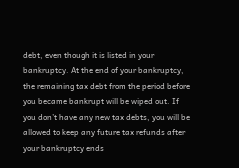debt, even though it is listed in your bankruptcy. At the end of your bankruptcy, the remaining tax debt from the period before you became bankrupt will be wiped out. If you don’t have any new tax debts, you will be allowed to keep any future tax refunds after your bankruptcy ends